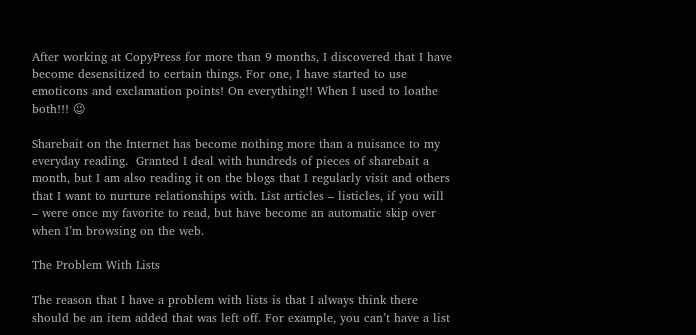After working at CopyPress for more than 9 months, I discovered that I have become desensitized to certain things. For one, I have started to use emoticons and exclamation points! On everything!! When I used to loathe both!!! 😉

Sharebait on the Internet has become nothing more than a nuisance to my everyday reading.  Granted I deal with hundreds of pieces of sharebait a month, but I am also reading it on the blogs that I regularly visit and others that I want to nurture relationships with. List articles – listicles, if you will – were once my favorite to read, but have become an automatic skip over when I’m browsing on the web.

The Problem With Lists

The reason that I have a problem with lists is that I always think there should be an item added that was left off. For example, you can’t have a list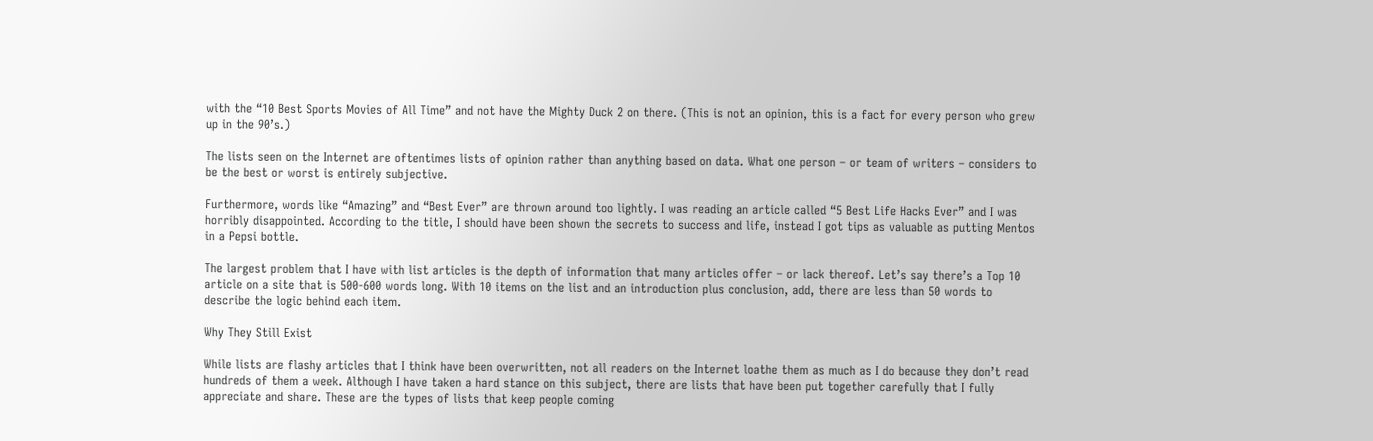with the “10 Best Sports Movies of All Time” and not have the Mighty Duck 2 on there. (This is not an opinion, this is a fact for every person who grew up in the 90’s.)

The lists seen on the Internet are oftentimes lists of opinion rather than anything based on data. What one person – or team of writers – considers to be the best or worst is entirely subjective.

Furthermore, words like “Amazing” and “Best Ever” are thrown around too lightly. I was reading an article called “5 Best Life Hacks Ever” and I was horribly disappointed. According to the title, I should have been shown the secrets to success and life, instead I got tips as valuable as putting Mentos in a Pepsi bottle.

The largest problem that I have with list articles is the depth of information that many articles offer – or lack thereof. Let’s say there’s a Top 10 article on a site that is 500-600 words long. With 10 items on the list and an introduction plus conclusion, add, there are less than 50 words to describe the logic behind each item.

Why They Still Exist

While lists are flashy articles that I think have been overwritten, not all readers on the Internet loathe them as much as I do because they don’t read hundreds of them a week. Although I have taken a hard stance on this subject, there are lists that have been put together carefully that I fully appreciate and share. These are the types of lists that keep people coming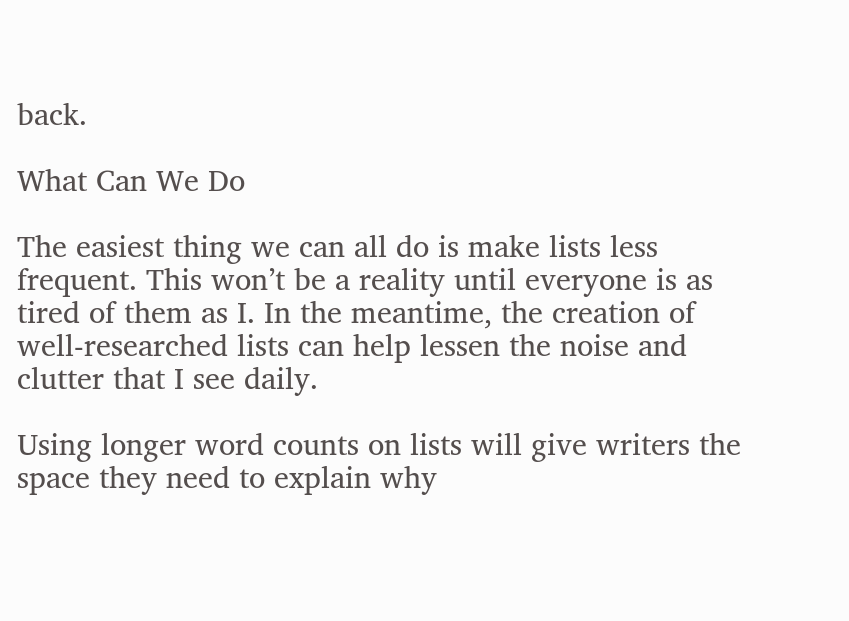back.

What Can We Do

The easiest thing we can all do is make lists less frequent. This won’t be a reality until everyone is as tired of them as I. In the meantime, the creation of well-researched lists can help lessen the noise and clutter that I see daily.

Using longer word counts on lists will give writers the space they need to explain why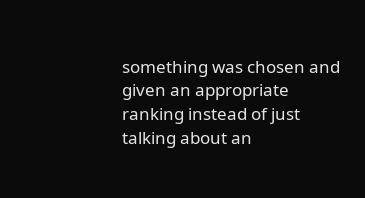something was chosen and given an appropriate ranking instead of just talking about an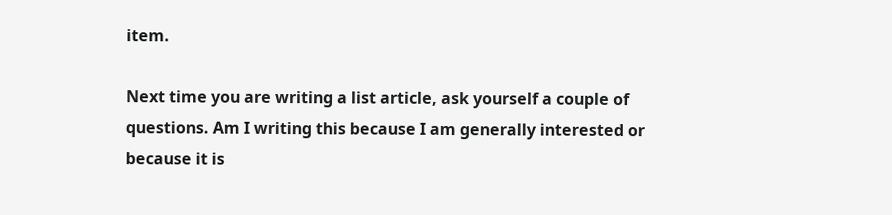item.

Next time you are writing a list article, ask yourself a couple of questions. Am I writing this because I am generally interested or because it is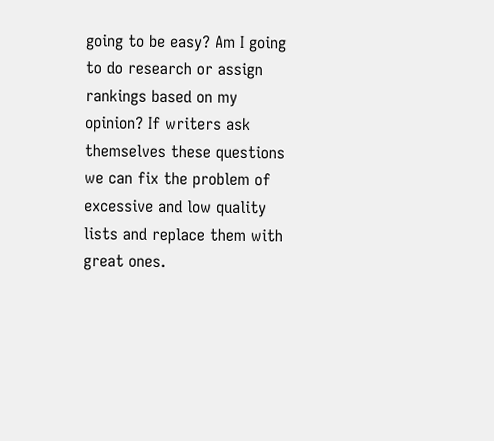going to be easy? Am I going to do research or assign rankings based on my opinion? If writers ask themselves these questions we can fix the problem of excessive and low quality lists and replace them with great ones.